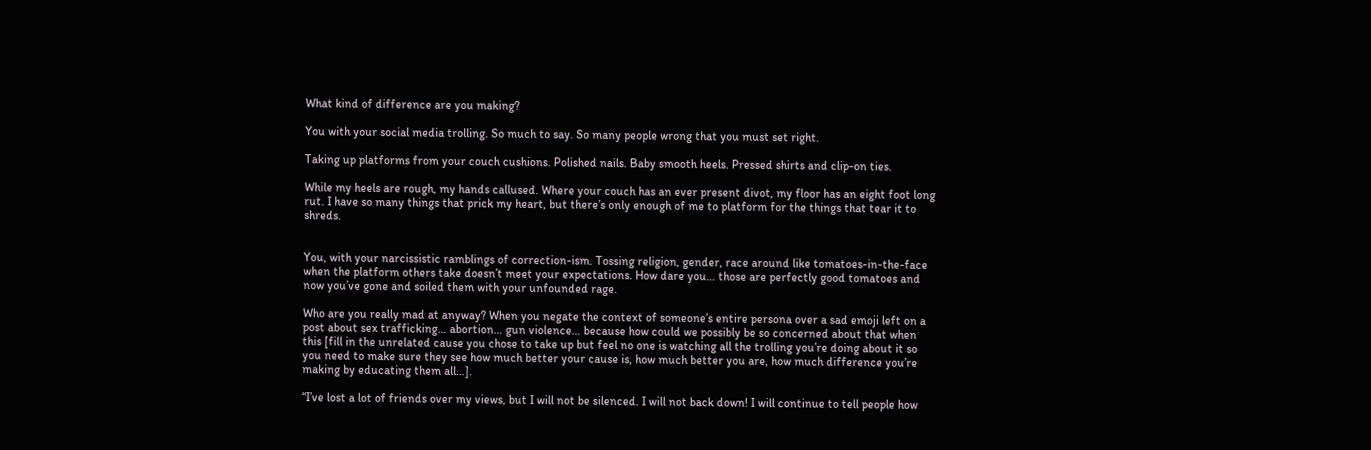What kind of difference are you making?

You with your social media trolling. So much to say. So many people wrong that you must set right.

Taking up platforms from your couch cushions. Polished nails. Baby smooth heels. Pressed shirts and clip-on ties.

While my heels are rough, my hands callused. Where your couch has an ever present divot, my floor has an eight foot long rut. I have so many things that prick my heart, but there’s only enough of me to platform for the things that tear it to shreds.


You, with your narcissistic ramblings of correction-ism. Tossing religion, gender, race around like tomatoes-in-the-face when the platform others take doesn’t meet your expectations. How dare you… those are perfectly good tomatoes and now you’ve gone and soiled them with your unfounded rage.

Who are you really mad at anyway? When you negate the context of someone’s entire persona over a sad emoji left on a post about sex trafficking… abortion… gun violence… because how could we possibly be so concerned about that when this [fill in the unrelated cause you chose to take up but feel no one is watching all the trolling you’re doing about it so you need to make sure they see how much better your cause is, how much better you are, how much difference you’re making by educating them all…].

“I’ve lost a lot of friends over my views, but I will not be silenced. I will not back down! I will continue to tell people how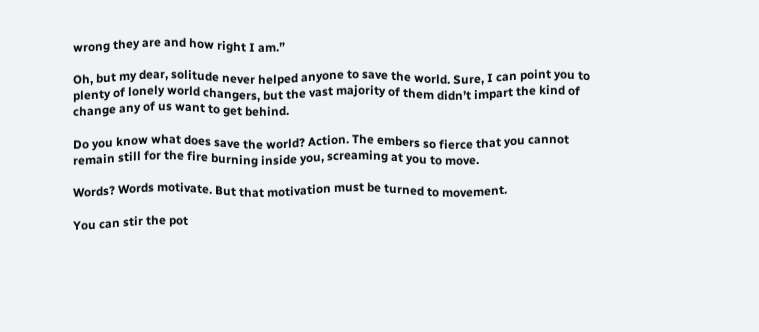wrong they are and how right I am.”

Oh, but my dear, solitude never helped anyone to save the world. Sure, I can point you to plenty of lonely world changers, but the vast majority of them didn’t impart the kind of change any of us want to get behind.

Do you know what does save the world? Action. The embers so fierce that you cannot remain still for the fire burning inside you, screaming at you to move.

Words? Words motivate. But that motivation must be turned to movement.

You can stir the pot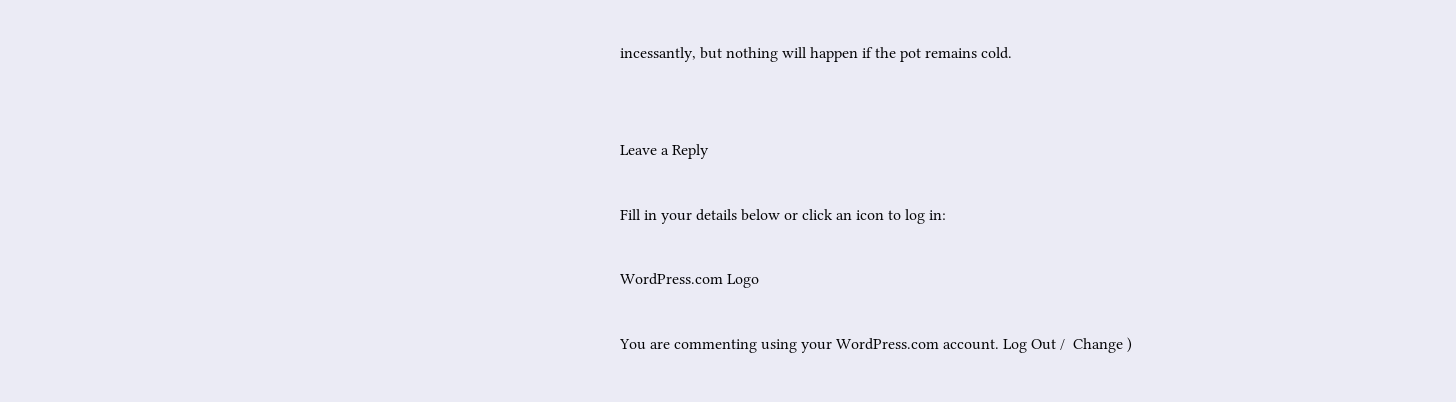incessantly, but nothing will happen if the pot remains cold.


Leave a Reply

Fill in your details below or click an icon to log in:

WordPress.com Logo

You are commenting using your WordPress.com account. Log Out /  Change )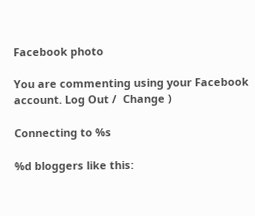Facebook photo

You are commenting using your Facebook account. Log Out /  Change )

Connecting to %s

%d bloggers like this: